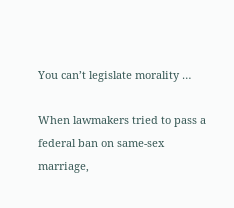You can’t legislate morality …

When lawmakers tried to pass a federal ban on same-sex marriage,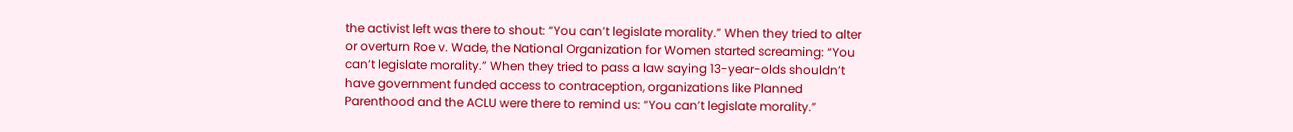the activist left was there to shout: “You can’t legislate morality.” When they tried to alter or overturn Roe v. Wade, the National Organization for Women started screaming: “You can’t legislate morality.” When they tried to pass a law saying 13-year-olds shouldn’t have government funded access to contraception, organizations like Planned Parenthood and the ACLU were there to remind us: “You can’t legislate morality.”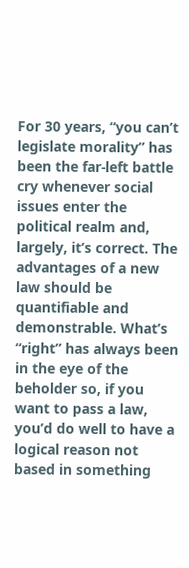For 30 years, “you can’t legislate morality” has been the far-left battle cry whenever social issues enter the political realm and, largely, it’s correct. The advantages of a new law should be quantifiable and demonstrable. What’s “right” has always been in the eye of the beholder so, if you want to pass a law, you’d do well to have a logical reason not based in something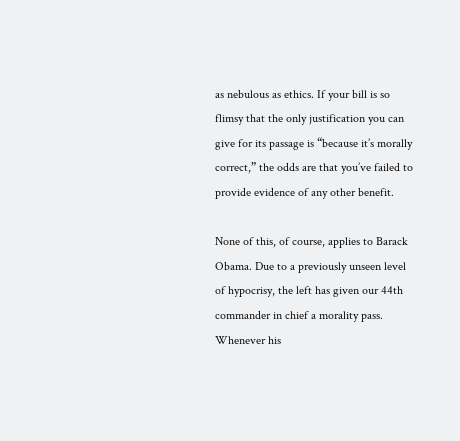as nebulous as ethics. If your bill is so flimsy that the only justification you can give for its passage is “because it’s morally correct,” the odds are that you’ve failed to provide evidence of any other benefit.

None of this, of course, applies to Barack Obama. Due to a previously unseen level of hypocrisy, the left has given our 44th commander in chief a morality pass. Whenever his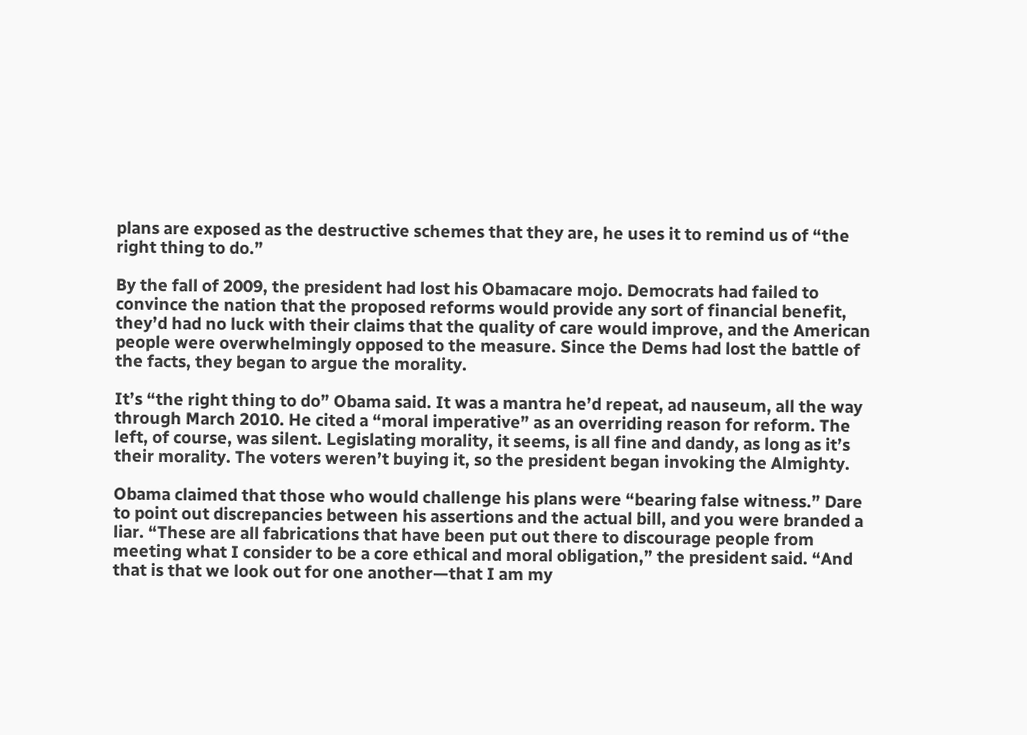plans are exposed as the destructive schemes that they are, he uses it to remind us of “the right thing to do.”

By the fall of 2009, the president had lost his Obamacare mojo. Democrats had failed to convince the nation that the proposed reforms would provide any sort of financial benefit, they’d had no luck with their claims that the quality of care would improve, and the American people were overwhelmingly opposed to the measure. Since the Dems had lost the battle of the facts, they began to argue the morality.

It’s “the right thing to do” Obama said. It was a mantra he’d repeat, ad nauseum, all the way through March 2010. He cited a “moral imperative” as an overriding reason for reform. The left, of course, was silent. Legislating morality, it seems, is all fine and dandy, as long as it’s their morality. The voters weren’t buying it, so the president began invoking the Almighty.

Obama claimed that those who would challenge his plans were “bearing false witness.” Dare to point out discrepancies between his assertions and the actual bill, and you were branded a liar. “These are all fabrications that have been put out there to discourage people from meeting what I consider to be a core ethical and moral obligation,” the president said. “And that is that we look out for one another—that I am my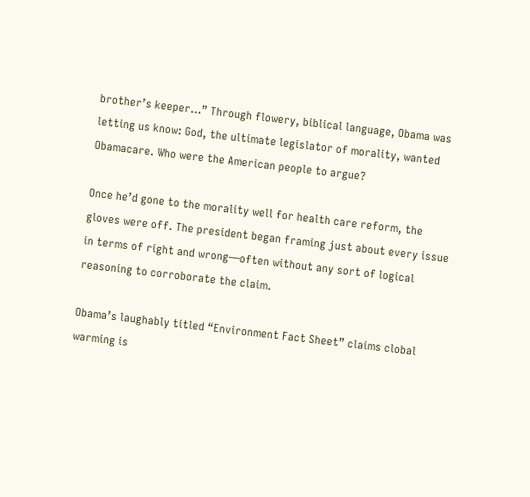brother’s keeper…” Through flowery, biblical language, Obama was letting us know: God, the ultimate legislator of morality, wanted Obamacare. Who were the American people to argue?

Once he’d gone to the morality well for health care reform, the gloves were off. The president began framing just about every issue in terms of right and wrong—often without any sort of logical reasoning to corroborate the claim.

Obama’s laughably titled “Environment Fact Sheet” claims clobal warming is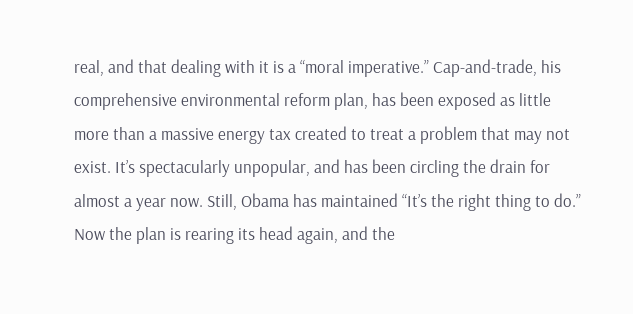real, and that dealing with it is a “moral imperative.” Cap-and-trade, his comprehensive environmental reform plan, has been exposed as little more than a massive energy tax created to treat a problem that may not exist. It’s spectacularly unpopular, and has been circling the drain for almost a year now. Still, Obama has maintained “It’s the right thing to do.” Now the plan is rearing its head again, and the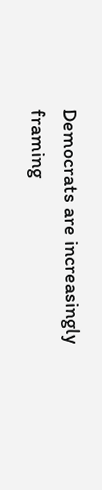Democrats are increasingly framing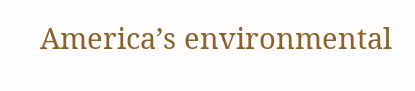America’s environmental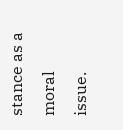stance as a moral issue.